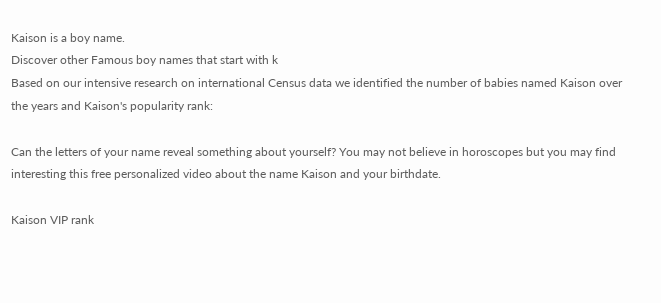Kaison is a boy name.
Discover other Famous boy names that start with k
Based on our intensive research on international Census data we identified the number of babies named Kaison over the years and Kaison's popularity rank:

Can the letters of your name reveal something about yourself? You may not believe in horoscopes but you may find interesting this free personalized video about the name Kaison and your birthdate.

Kaison VIP rank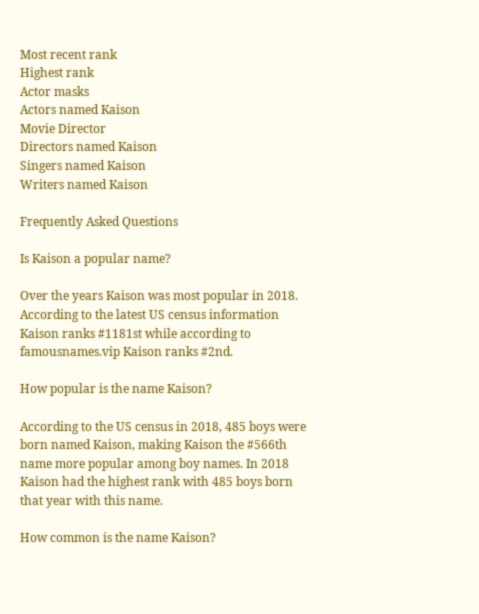Most recent rank
Highest rank
Actor masks
Actors named Kaison
Movie Director
Directors named Kaison
Singers named Kaison
Writers named Kaison

Frequently Asked Questions

Is Kaison a popular name?

Over the years Kaison was most popular in 2018. According to the latest US census information Kaison ranks #1181st while according to famousnames.vip Kaison ranks #2nd.

How popular is the name Kaison?

According to the US census in 2018, 485 boys were born named Kaison, making Kaison the #566th name more popular among boy names. In 2018 Kaison had the highest rank with 485 boys born that year with this name.

How common is the name Kaison?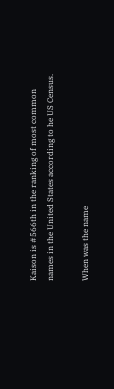Kaison is #566th in the ranking of most common names in the United States according to he US Census.

When was the name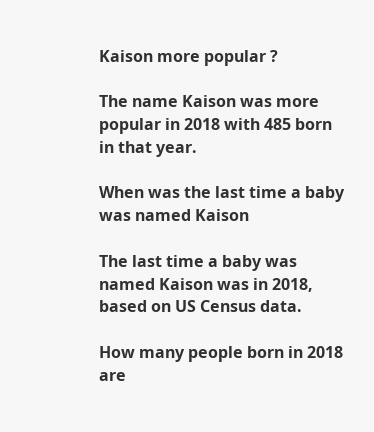Kaison more popular ?

The name Kaison was more popular in 2018 with 485 born in that year.

When was the last time a baby was named Kaison

The last time a baby was named Kaison was in 2018, based on US Census data.

How many people born in 2018 are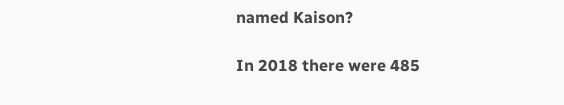named Kaison?

In 2018 there were 485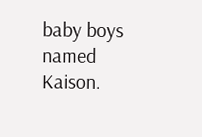baby boys named Kaison.